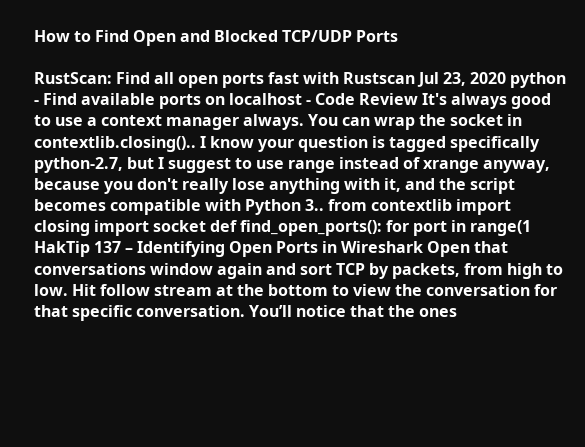How to Find Open and Blocked TCP/UDP Ports

RustScan: Find all open ports fast with Rustscan Jul 23, 2020 python - Find available ports on localhost - Code Review It's always good to use a context manager always. You can wrap the socket in contextlib.closing().. I know your question is tagged specifically python-2.7, but I suggest to use range instead of xrange anyway, because you don't really lose anything with it, and the script becomes compatible with Python 3.. from contextlib import closing import socket def find_open_ports(): for port in range(1 HakTip 137 – Identifying Open Ports in Wireshark Open that conversations window again and sort TCP by packets, from high to low. Hit follow stream at the bottom to view the conversation for that specific conversation. You’ll notice that the ones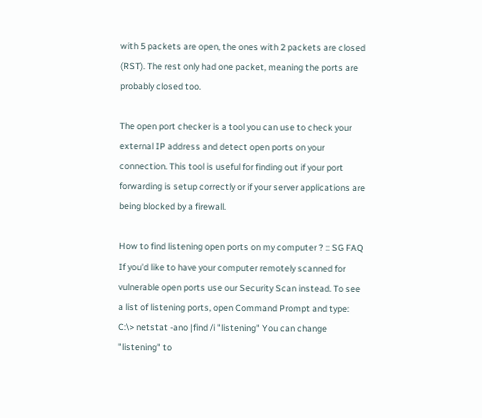with 5 packets are open, the ones with 2 packets are closed (RST). The rest only had one packet, meaning the ports are probably closed too.

The open port checker is a tool you can use to check your external IP address and detect open ports on your connection. This tool is useful for finding out if your port forwarding is setup correctly or if your server applications are being blocked by a firewall.

How to find listening open ports on my computer ? :: SG FAQ If you'd like to have your computer remotely scanned for vulnerable open ports use our Security Scan instead. To see a list of listening ports, open Command Prompt and type: C:\> netstat -ano |find /i "listening" You can change "listening" to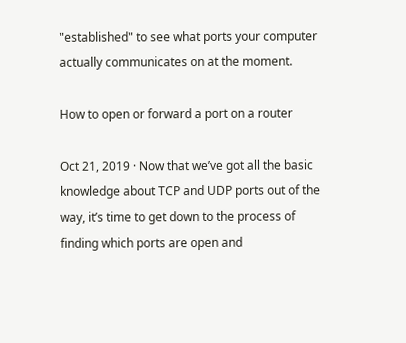"established" to see what ports your computer actually communicates on at the moment.

How to open or forward a port on a router

Oct 21, 2019 · Now that we’ve got all the basic knowledge about TCP and UDP ports out of the way, it’s time to get down to the process of finding which ports are open and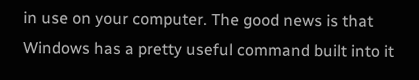in use on your computer. The good news is that Windows has a pretty useful command built into it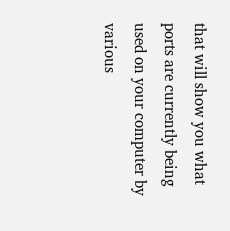that will show you what ports are currently being used on your computer by various